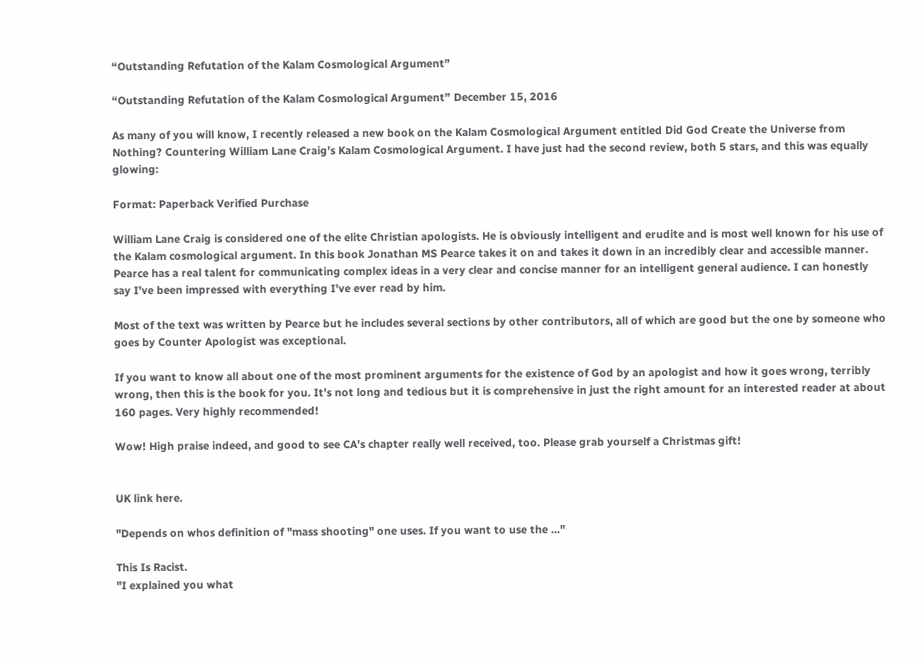“Outstanding Refutation of the Kalam Cosmological Argument”

“Outstanding Refutation of the Kalam Cosmological Argument” December 15, 2016

As many of you will know, I recently released a new book on the Kalam Cosmological Argument entitled Did God Create the Universe from Nothing? Countering William Lane Craig’s Kalam Cosmological Argument. I have just had the second review, both 5 stars, and this was equally glowing:

Format: Paperback Verified Purchase

William Lane Craig is considered one of the elite Christian apologists. He is obviously intelligent and erudite and is most well known for his use of the Kalam cosmological argument. In this book Jonathan MS Pearce takes it on and takes it down in an incredibly clear and accessible manner. Pearce has a real talent for communicating complex ideas in a very clear and concise manner for an intelligent general audience. I can honestly say I’ve been impressed with everything I’ve ever read by him.

Most of the text was written by Pearce but he includes several sections by other contributors, all of which are good but the one by someone who goes by Counter Apologist was exceptional.

If you want to know all about one of the most prominent arguments for the existence of God by an apologist and how it goes wrong, terribly wrong, then this is the book for you. It’s not long and tedious but it is comprehensive in just the right amount for an interested reader at about 160 pages. Very highly recommended!

Wow! High praise indeed, and good to see CA’s chapter really well received, too. Please grab yourself a Christmas gift!


UK link here.

"Depends on whos definition of "mass shooting" one uses. If you want to use the ..."

This Is Racist.
"I explained you what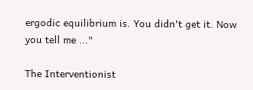ergodic equilibrium is. You didn't get it. Now you tell me ..."

The Interventionist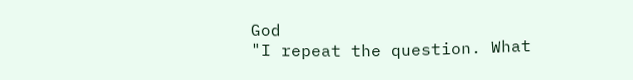God
"I repeat the question. What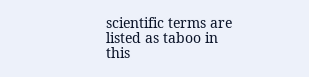scientific terms are listed as taboo in this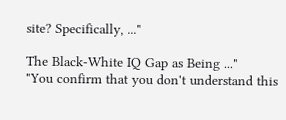site? Specifically, ..."

The Black-White IQ Gap as Being ..."
"You confirm that you don't understand this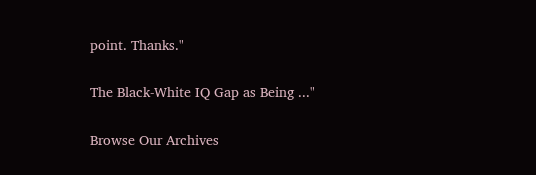point. Thanks."

The Black-White IQ Gap as Being ..."

Browse Our Archives